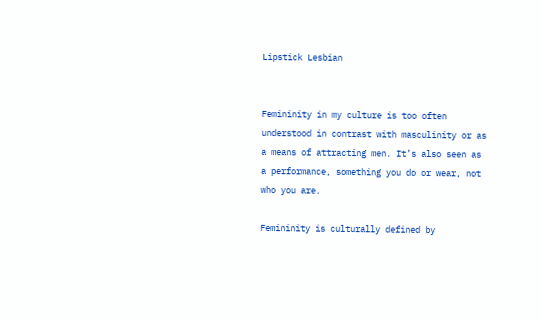Lipstick Lesbian


Femininity in my culture is too often understood in contrast with masculinity or as a means of attracting men. It’s also seen as a performance, something you do or wear, not who you are.

Femininity is culturally defined by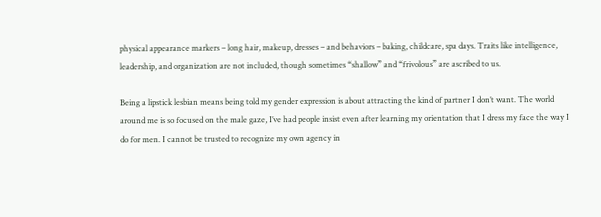physical appearance markers – long hair, makeup, dresses – and behaviors – baking, childcare, spa days. Traits like intelligence,  leadership, and organization are not included, though sometimes “shallow” and “frivolous” are ascribed to us.

Being a lipstick lesbian means being told my gender expression is about attracting the kind of partner I don’t want. The world around me is so focused on the male gaze, I’ve had people insist even after learning my orientation that I dress my face the way I do for men. I cannot be trusted to recognize my own agency in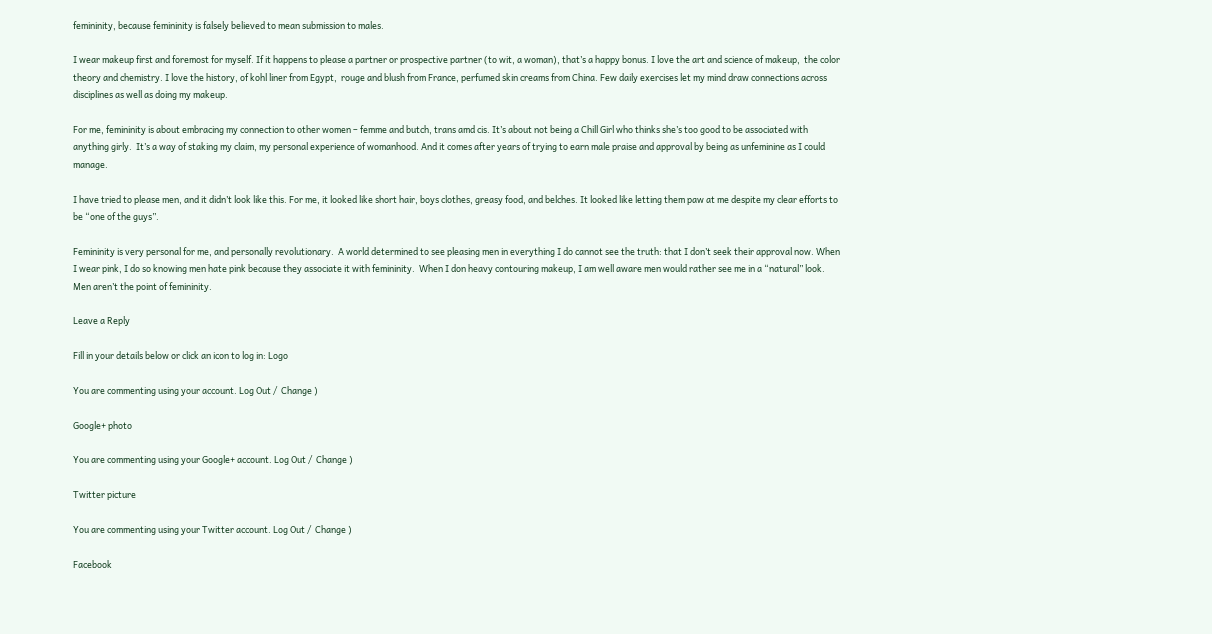femininity, because femininity is falsely believed to mean submission to males.

I wear makeup first and foremost for myself. If it happens to please a partner or prospective partner (to wit, a woman), that’s a happy bonus. I love the art and science of makeup,  the color theory and chemistry. I love the history, of kohl liner from Egypt,  rouge and blush from France, perfumed skin creams from China. Few daily exercises let my mind draw connections across disciplines as well as doing my makeup.

For me, femininity is about embracing my connection to other women – femme and butch, trans amd cis. It’s about not being a Chill Girl who thinks she’s too good to be associated with anything girly.  It’s a way of staking my claim, my personal experience of womanhood. And it comes after years of trying to earn male praise and approval by being as unfeminine as I could manage.

I have tried to please men, and it didn’t look like this. For me, it looked like short hair, boys clothes, greasy food, and belches. It looked like letting them paw at me despite my clear efforts to be “one of the guys”.

Femininity is very personal for me, and personally revolutionary.  A world determined to see pleasing men in everything I do cannot see the truth: that I don’t seek their approval now. When I wear pink, I do so knowing men hate pink because they associate it with femininity.  When I don heavy contouring makeup, I am well aware men would rather see me in a “natural” look. Men aren’t the point of femininity.

Leave a Reply

Fill in your details below or click an icon to log in: Logo

You are commenting using your account. Log Out /  Change )

Google+ photo

You are commenting using your Google+ account. Log Out /  Change )

Twitter picture

You are commenting using your Twitter account. Log Out /  Change )

Facebook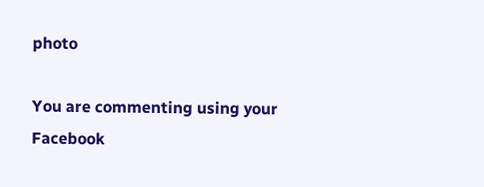photo

You are commenting using your Facebook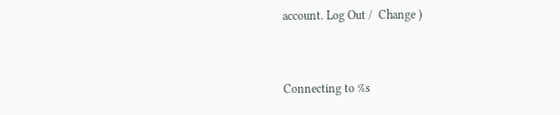account. Log Out /  Change )


Connecting to %s